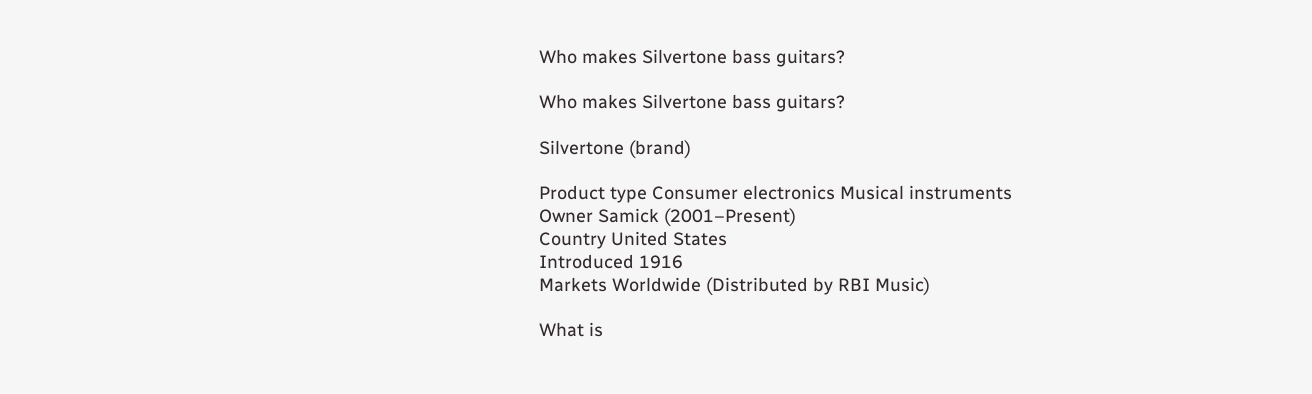Who makes Silvertone bass guitars?

Who makes Silvertone bass guitars?

Silvertone (brand)

Product type Consumer electronics Musical instruments
Owner Samick (2001–Present)
Country United States
Introduced 1916
Markets Worldwide (Distributed by RBI Music)

What is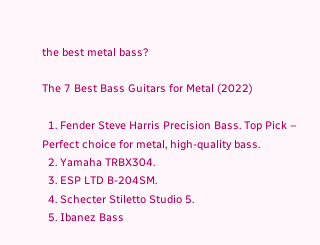the best metal bass?

The 7 Best Bass Guitars for Metal (2022)

  1. Fender Steve Harris Precision Bass. Top Pick – Perfect choice for metal, high-quality bass.
  2. Yamaha TRBX304.
  3. ESP LTD B-204SM.
  4. Schecter Stiletto Studio 5.
  5. Ibanez Bass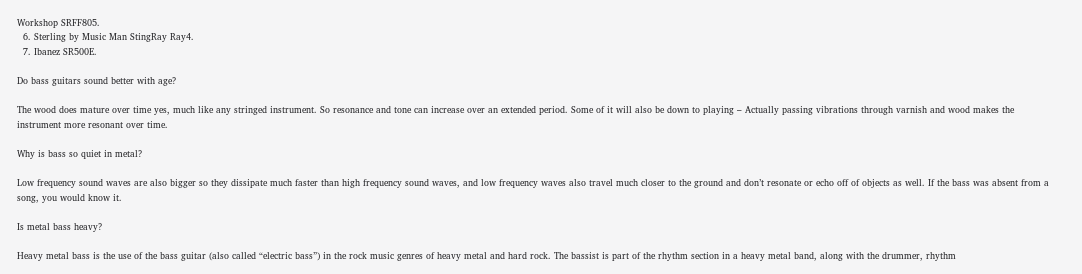Workshop SRFF805.
  6. Sterling by Music Man StingRay Ray4.
  7. Ibanez SR500E.

Do bass guitars sound better with age?

The wood does mature over time yes, much like any stringed instrument. So resonance and tone can increase over an extended period. Some of it will also be down to playing – Actually passing vibrations through varnish and wood makes the instrument more resonant over time.

Why is bass so quiet in metal?

Low frequency sound waves are also bigger so they dissipate much faster than high frequency sound waves, and low frequency waves also travel much closer to the ground and don’t resonate or echo off of objects as well. If the bass was absent from a song, you would know it.

Is metal bass heavy?

Heavy metal bass is the use of the bass guitar (also called “electric bass”) in the rock music genres of heavy metal and hard rock. The bassist is part of the rhythm section in a heavy metal band, along with the drummer, rhythm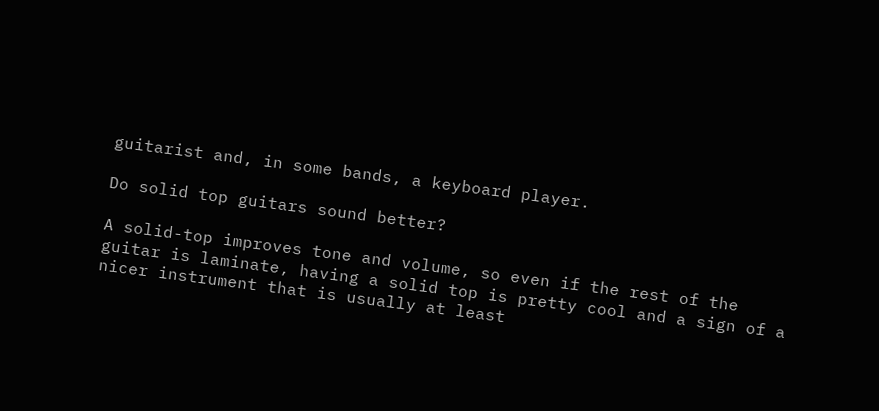guitarist and, in some bands, a keyboard player.

Do solid top guitars sound better?

A solid-top improves tone and volume, so even if the rest of the guitar is laminate, having a solid top is pretty cool and a sign of a nicer instrument that is usually at least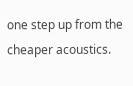one step up from the cheaper acoustics.